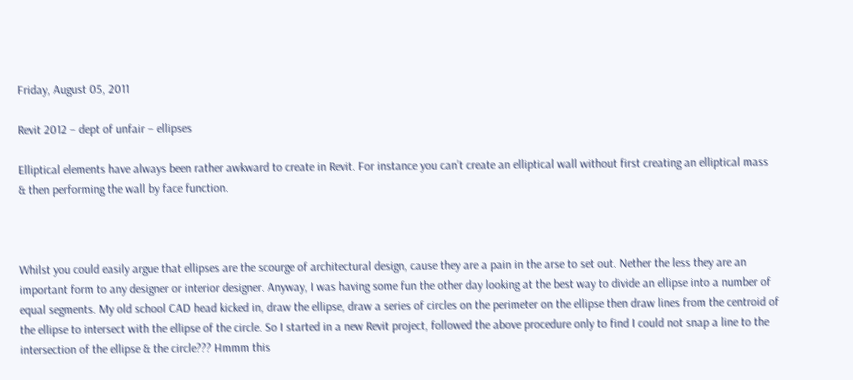Friday, August 05, 2011

Revit 2012 – dept of unfair – ellipses

Elliptical elements have always been rather awkward to create in Revit. For instance you can’t create an elliptical wall without first creating an elliptical mass & then performing the wall by face function.



Whilst you could easily argue that ellipses are the scourge of architectural design, cause they are a pain in the arse to set out. Nether the less they are an important form to any designer or interior designer. Anyway, I was having some fun the other day looking at the best way to divide an ellipse into a number of equal segments. My old school CAD head kicked in, draw the ellipse, draw a series of circles on the perimeter on the ellipse then draw lines from the centroid of the ellipse to intersect with the ellipse of the circle. So I started in a new Revit project, followed the above procedure only to find I could not snap a line to the intersection of the ellipse & the circle??? Hmmm this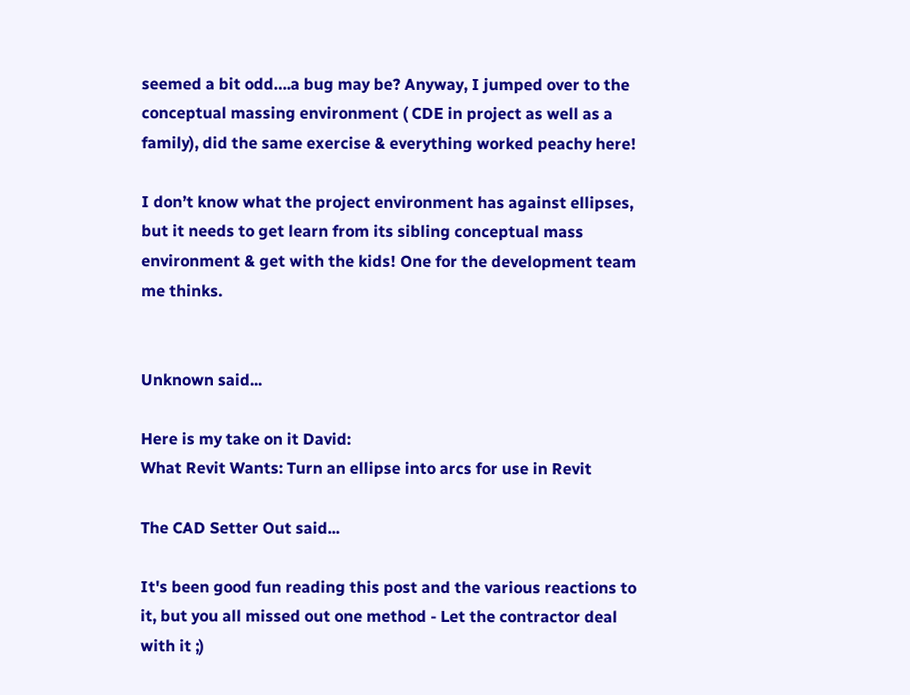seemed a bit odd….a bug may be? Anyway, I jumped over to the conceptual massing environment ( CDE in project as well as a family), did the same exercise & everything worked peachy here!

I don’t know what the project environment has against ellipses, but it needs to get learn from its sibling conceptual mass environment & get with the kids! One for the development team me thinks.


Unknown said...

Here is my take on it David:
What Revit Wants: Turn an ellipse into arcs for use in Revit

The CAD Setter Out said...

It's been good fun reading this post and the various reactions to it, but you all missed out one method - Let the contractor deal with it ;)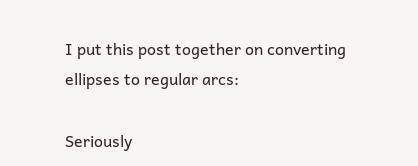I put this post together on converting ellipses to regular arcs:

Seriously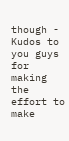though - Kudos to you guys for making the effort to make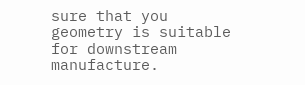sure that you geometry is suitable for downstream manufacture.